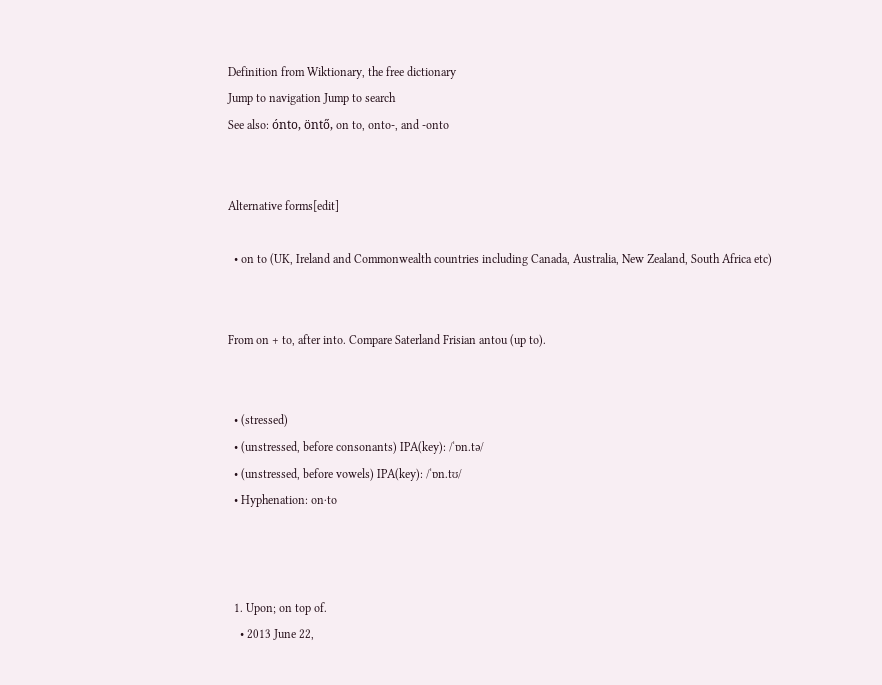Definition from Wiktionary, the free dictionary
Jump to navigation Jump to search
See also: ónto, öntő, on to, onto-, and -onto


Alternative forms[edit]

  • on to (UK, Ireland and Commonwealth countries including Canada, Australia, New Zealand, South Africa etc)


From on + to, after into. Compare Saterland Frisian antou (up to).


  • (stressed)
  • (unstressed, before consonants) IPA(key): /ˈɒn.tə/
  • (unstressed, before vowels) IPA(key): /ˈɒn.tʊ/
  • Hyphenation: on‧to



  1. Upon; on top of.
    • 2013 June 22,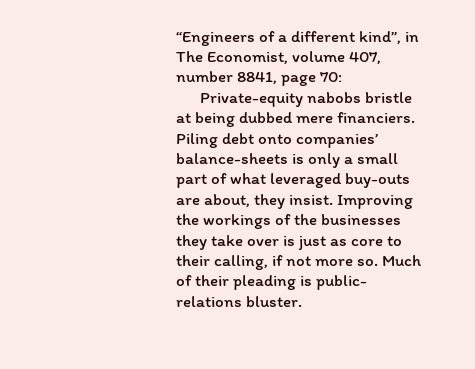“Engineers of a different kind”, in The Economist, volume 407, number 8841, page 70:
      Private-equity nabobs bristle at being dubbed mere financiers. Piling debt onto companies’ balance-sheets is only a small part of what leveraged buy-outs are about, they insist. Improving the workings of the businesses they take over is just as core to their calling, if not more so. Much of their pleading is public-relations bluster.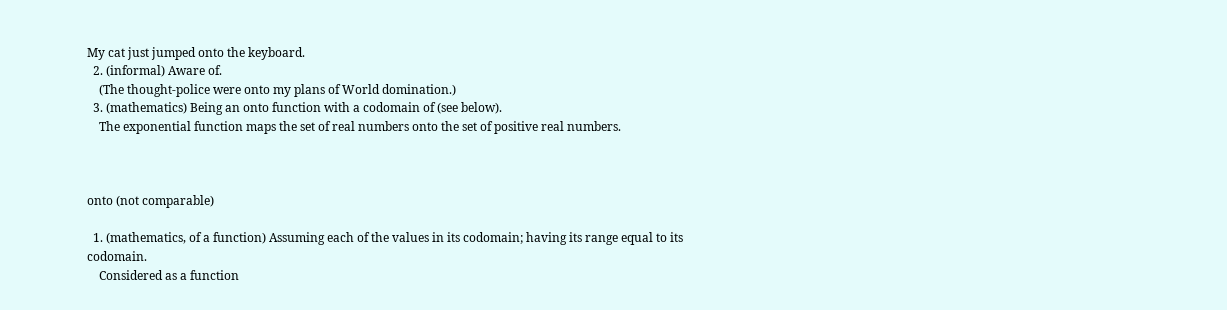My cat just jumped onto the keyboard.
  2. (informal) Aware of.
    (The thought-police were onto my plans of World domination.)
  3. (mathematics) Being an onto function with a codomain of (see below).
    The exponential function maps the set of real numbers onto the set of positive real numbers.



onto (not comparable)

  1. (mathematics, of a function) Assuming each of the values in its codomain; having its range equal to its codomain.
    Considered as a function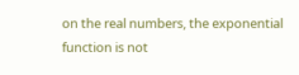on the real numbers, the exponential function is not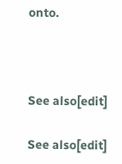onto.



See also[edit]

See also[edit]